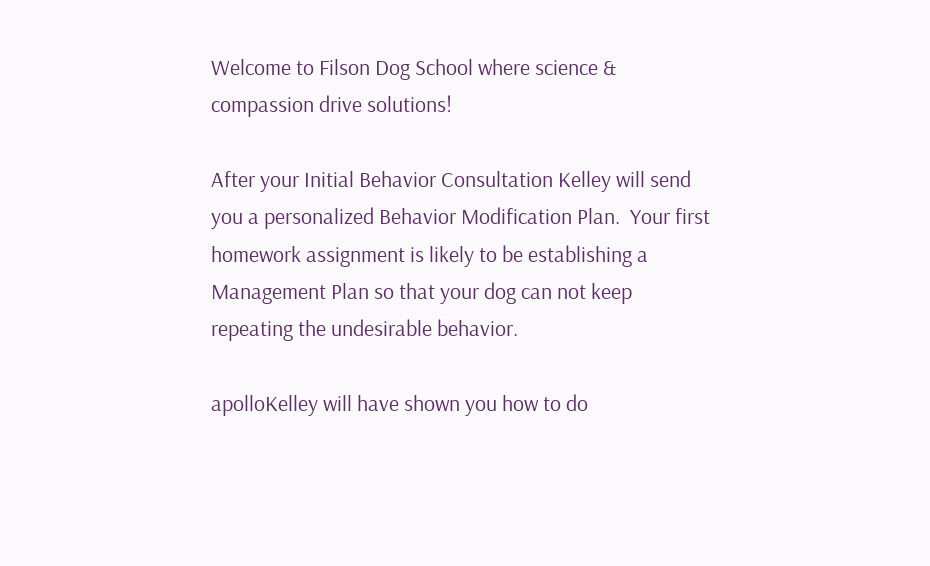Welcome to Filson Dog School where science & compassion drive solutions!

After your Initial Behavior Consultation Kelley will send you a personalized Behavior Modification Plan.  Your first homework assignment is likely to be establishing a Management Plan so that your dog can not keep repeating the undesirable behavior.

apolloKelley will have shown you how to do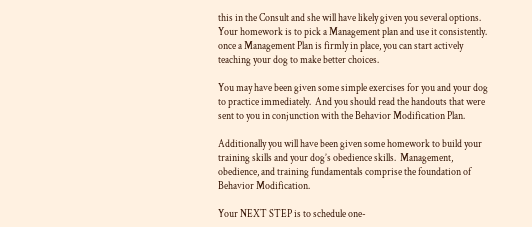this in the Consult and she will have likely given you several options.  Your homework is to pick a Management plan and use it consistently.  once a Management Plan is firmly in place, you can start actively teaching your dog to make better choices.

You may have been given some simple exercises for you and your dog to practice immediately.  And you should read the handouts that were sent to you in conjunction with the Behavior Modification Plan.

Additionally you will have been given some homework to build your training skills and your dog’s obedience skills.  Management, obedience, and training fundamentals comprise the foundation of Behavior Modification.

Your NEXT STEP is to schedule one-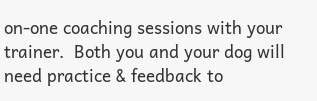on-one coaching sessions with your trainer.  Both you and your dog will need practice & feedback to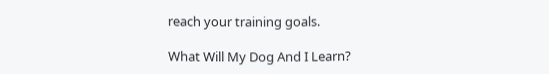reach your training goals.

What Will My Dog And I Learn?